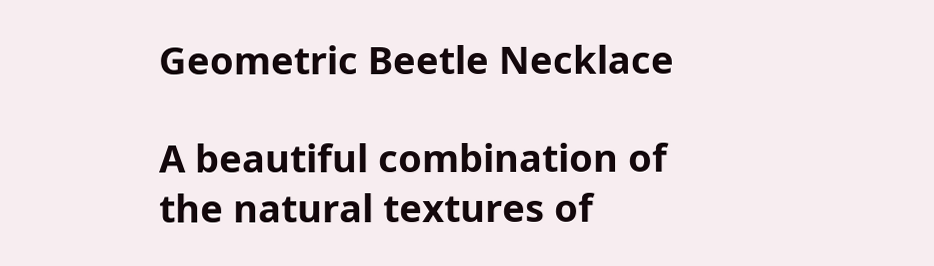Geometric Beetle Necklace

A beautiful combination of the natural textures of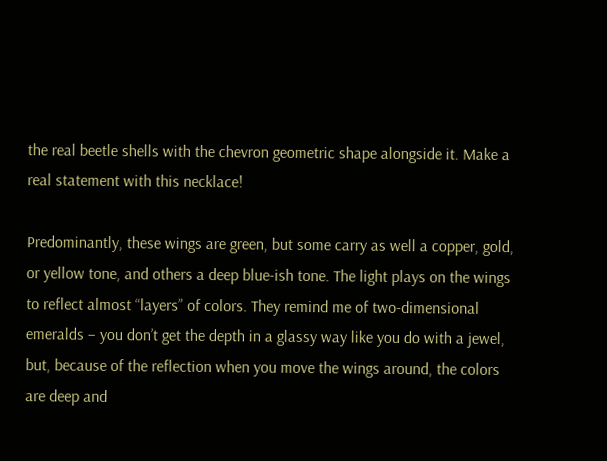the real beetle shells with the chevron geometric shape alongside it. Make a real statement with this necklace!

Predominantly, these wings are green, but some carry as well a copper, gold, or yellow tone, and others a deep blue-ish tone. The light plays on the wings to reflect almost “layers” of colors. They remind me of two-dimensional emeralds – you don’t get the depth in a glassy way like you do with a jewel, but, because of the reflection when you move the wings around, the colors are deep and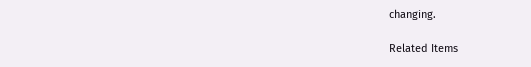changing.

Related Items